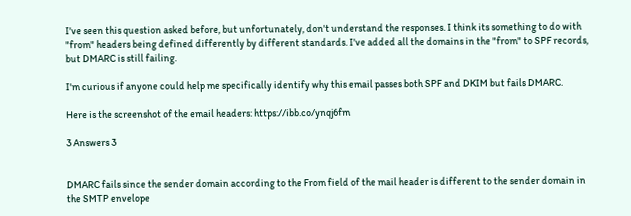I've seen this question asked before, but unfortunately, don't understand the responses. I think its something to do with "from" headers being defined differently by different standards. I've added all the domains in the "from" to SPF records, but DMARC is still failing.

I'm curious if anyone could help me specifically identify why this email passes both SPF and DKIM but fails DMARC.

Here is the screenshot of the email headers: https://ibb.co/ynqj6fm

3 Answers 3


DMARC fails since the sender domain according to the From field of the mail header is different to the sender domain in the SMTP envelope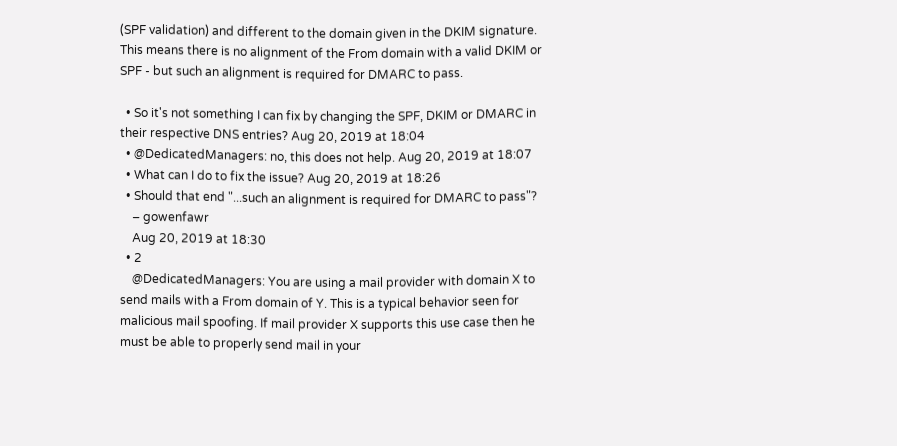(SPF validation) and different to the domain given in the DKIM signature. This means there is no alignment of the From domain with a valid DKIM or SPF - but such an alignment is required for DMARC to pass.

  • So it's not something I can fix by changing the SPF, DKIM or DMARC in their respective DNS entries? Aug 20, 2019 at 18:04
  • @DedicatedManagers: no, this does not help. Aug 20, 2019 at 18:07
  • What can I do to fix the issue? Aug 20, 2019 at 18:26
  • Should that end "...such an alignment is required for DMARC to pass"?
    – gowenfawr
    Aug 20, 2019 at 18:30
  • 2
    @DedicatedManagers: You are using a mail provider with domain X to send mails with a From domain of Y. This is a typical behavior seen for malicious mail spoofing. If mail provider X supports this use case then he must be able to properly send mail in your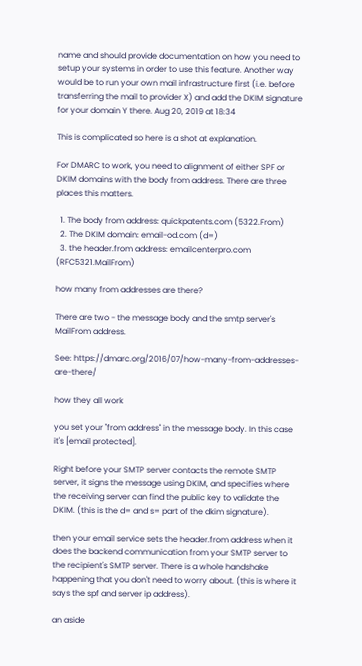name and should provide documentation on how you need to setup your systems in order to use this feature. Another way would be to run your own mail infrastructure first (i.e. before transferring the mail to provider X) and add the DKIM signature for your domain Y there. Aug 20, 2019 at 18:34

This is complicated so here is a shot at explanation.

For DMARC to work, you need to alignment of either SPF or DKIM domains with the body from address. There are three places this matters.

  1. The body from address: quickpatents.com (5322.From)
  2. The DKIM domain: email-od.com (d=)
  3. the header.from address: emailcenterpro.com (RFC5321.MailFrom)

how many from addresses are there?

There are two - the message body and the smtp server's MailFrom address.

See: https://dmarc.org/2016/07/how-many-from-addresses-are-there/

how they all work

you set your "from address" in the message body. In this case it's [email protected].

Right before your SMTP server contacts the remote SMTP server, it signs the message using DKIM, and specifies where the receiving server can find the public key to validate the DKIM. (this is the d= and s= part of the dkim signature).

then your email service sets the header.from address when it does the backend communication from your SMTP server to the recipient's SMTP server. There is a whole handshake happening that you don't need to worry about. (this is where it says the spf and server ip address).

an aside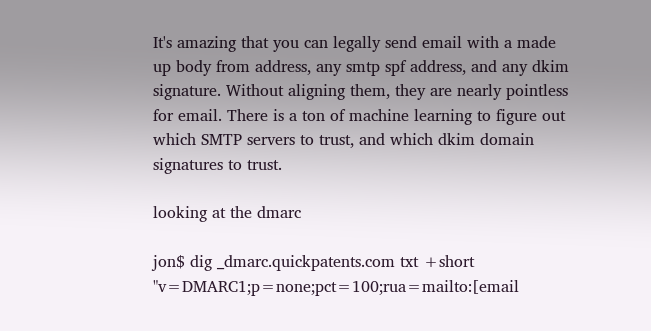It's amazing that you can legally send email with a made up body from address, any smtp spf address, and any dkim signature. Without aligning them, they are nearly pointless for email. There is a ton of machine learning to figure out which SMTP servers to trust, and which dkim domain signatures to trust.

looking at the dmarc

jon$ dig _dmarc.quickpatents.com txt +short
"v=DMARC1;p=none;pct=100;rua=mailto:[email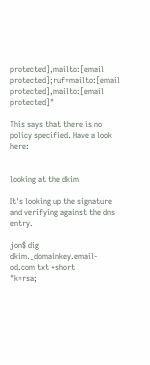protected],mailto:[email protected];ruf=mailto:[email protected],mailto:[email protected]"

This says that there is no policy specified. Have a look here:


looking at the dkim

It's looking up the signature and verifying against the dns entry.

jon$ dig dkim._domainkey.email-od.com txt +short
"k=rsa;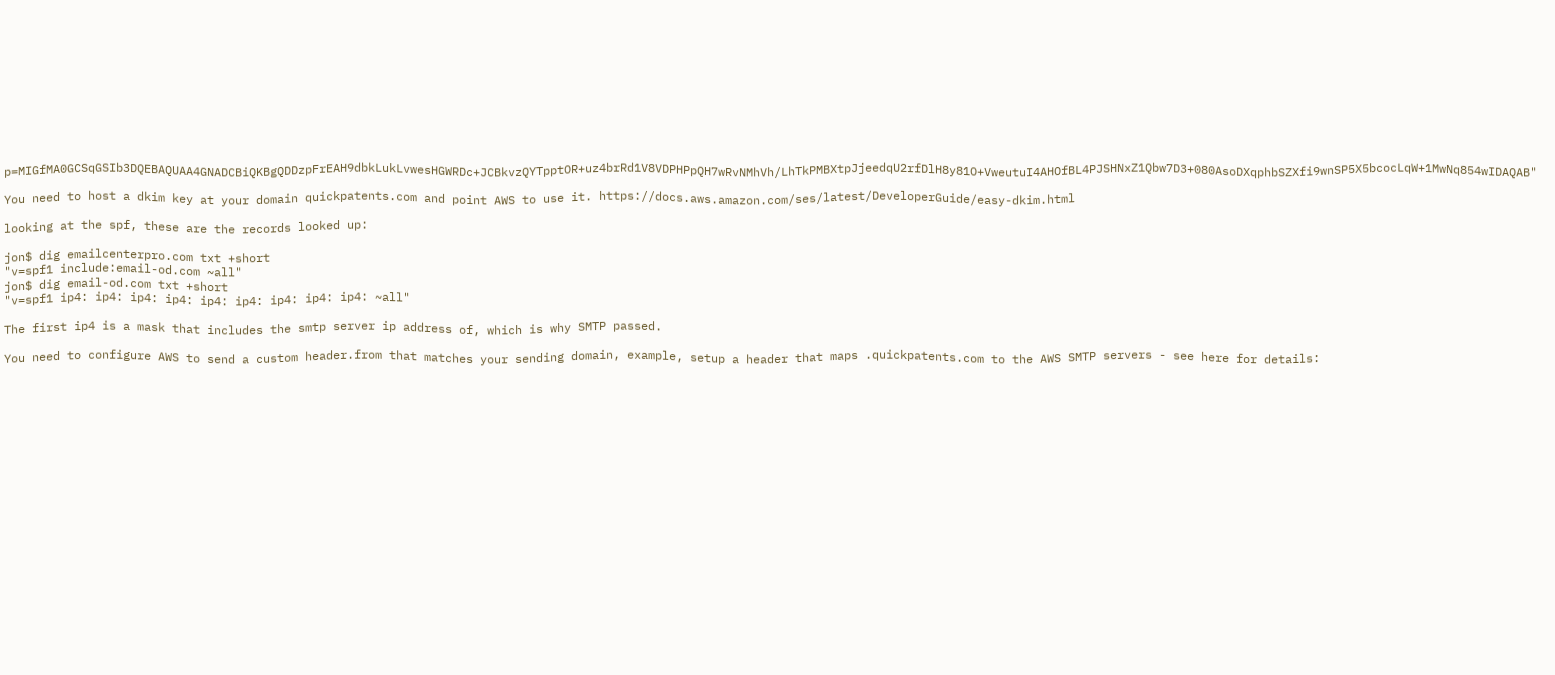p=MIGfMA0GCSqGSIb3DQEBAQUAA4GNADCBiQKBgQDDzpFrEAH9dbkLukLvwesHGWRDc+JCBkvzQYTpptOR+uz4brRd1V8VDPHPpQH7wRvNMhVh/LhTkPMBXtpJjeedqU2rfDlH8y81O+VweutuI4AHOfBL4PJSHNxZ1Qbw7D3+080AsoDXqphbSZXfi9wnSP5X5bcocLqW+1MwNq854wIDAQAB"

You need to host a dkim key at your domain quickpatents.com and point AWS to use it. https://docs.aws.amazon.com/ses/latest/DeveloperGuide/easy-dkim.html

looking at the spf, these are the records looked up:

jon$ dig emailcenterpro.com txt +short
"v=spf1 include:email-od.com ~all"
jon$ dig email-od.com txt +short
"v=spf1 ip4: ip4: ip4: ip4: ip4: ip4: ip4: ip4: ip4: ~all"

The first ip4 is a mask that includes the smtp server ip address of, which is why SMTP passed.

You need to configure AWS to send a custom header.from that matches your sending domain, example, setup a header that maps .quickpatents.com to the AWS SMTP servers - see here for details: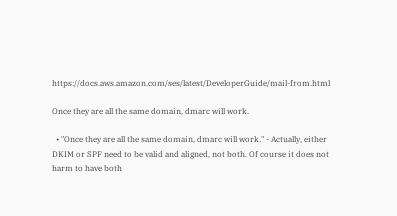https://docs.aws.amazon.com/ses/latest/DeveloperGuide/mail-from.html

Once they are all the same domain, dmarc will work.

  • "Once they are all the same domain, dmarc will work." - Actually, either DKIM or SPF need to be valid and aligned, not both. Of course it does not harm to have both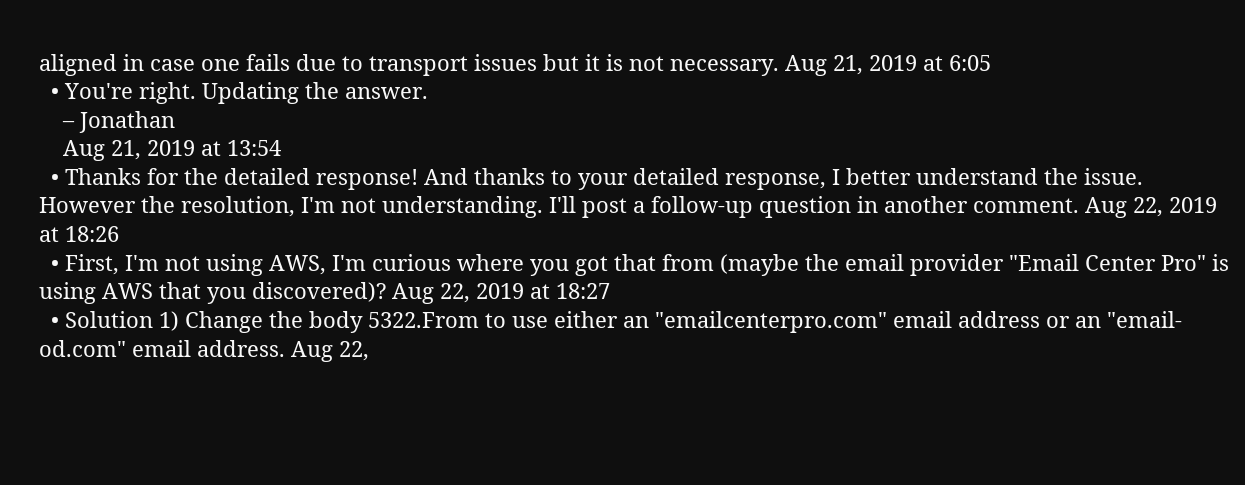aligned in case one fails due to transport issues but it is not necessary. Aug 21, 2019 at 6:05
  • You're right. Updating the answer.
    – Jonathan
    Aug 21, 2019 at 13:54
  • Thanks for the detailed response! And thanks to your detailed response, I better understand the issue. However the resolution, I'm not understanding. I'll post a follow-up question in another comment. Aug 22, 2019 at 18:26
  • First, I'm not using AWS, I'm curious where you got that from (maybe the email provider "Email Center Pro" is using AWS that you discovered)? Aug 22, 2019 at 18:27
  • Solution 1) Change the body 5322.From to use either an "emailcenterpro.com" email address or an "email-od.com" email address. Aug 22,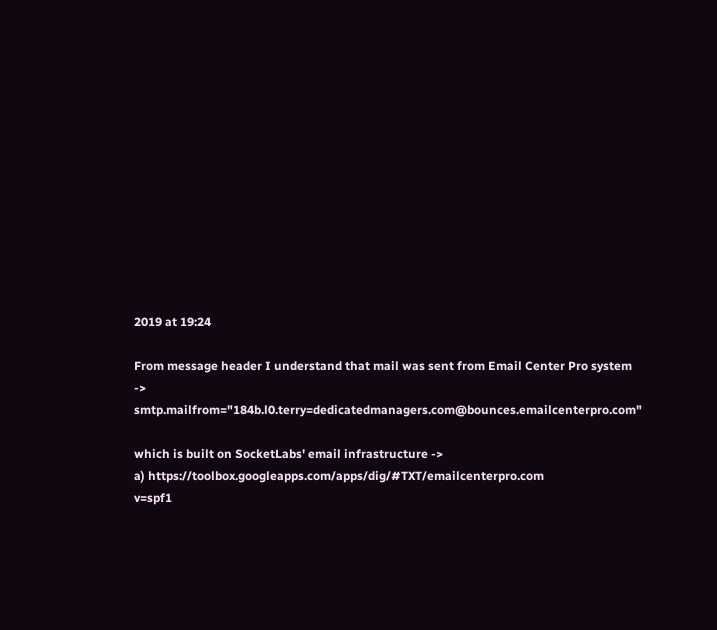2019 at 19:24

From message header I understand that mail was sent from Email Center Pro system -> smtp.mailfrom="184b.l0.terry=dedicatedmanagers.com@bounces.emailcenterpro.com"

which is built on SocketLabs' email infrastructure ->
a) https://toolbox.googleapps.com/apps/dig/#TXT/emailcenterpro.com
v=spf1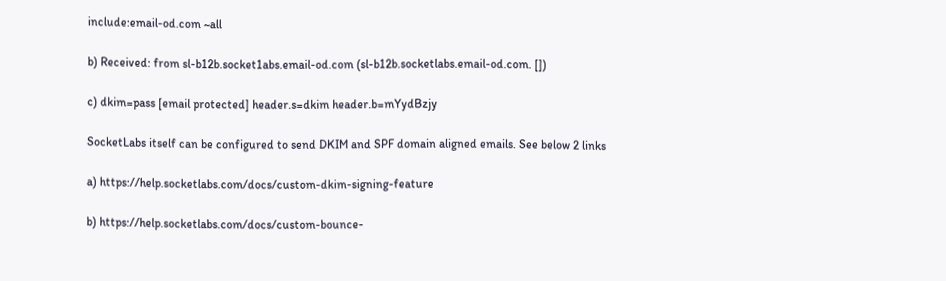include:email-od.com ~all

b) Received: from sl-b12b.socket1abs.email-od.com (sl-b12b.socketlabs.email-od.com. [])

c) dkim=pass [email protected] header.s=dkim header.b=mYydBzjy

SocketLabs itself can be configured to send DKIM and SPF domain aligned emails. See below 2 links

a) https://help.socketlabs.com/docs/custom-dkim-signing-feature

b) https://help.socketlabs.com/docs/custom-bounce-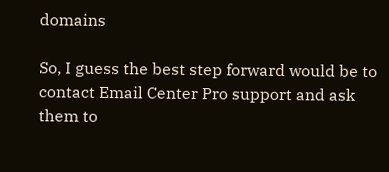domains

So, I guess the best step forward would be to contact Email Center Pro support and ask them to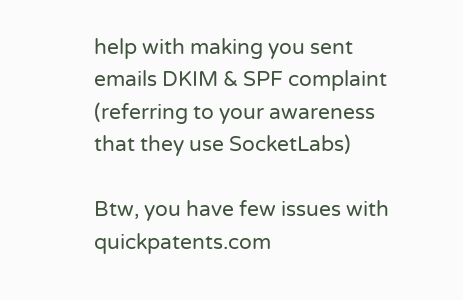help with making you sent emails DKIM & SPF complaint (referring to your awareness that they use SocketLabs)

Btw, you have few issues with quickpatents.com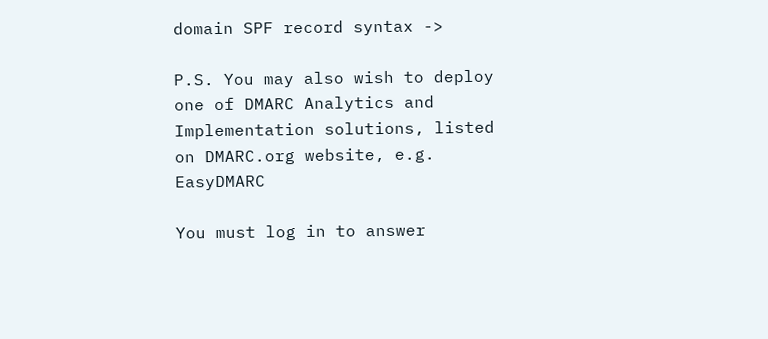domain SPF record syntax ->

P.S. You may also wish to deploy one of DMARC Analytics and Implementation solutions, listed on DMARC.org website, e.g. EasyDMARC

You must log in to answer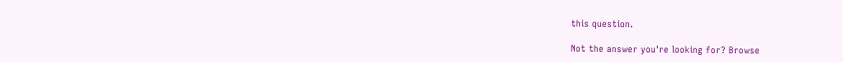this question.

Not the answer you're looking for? Browse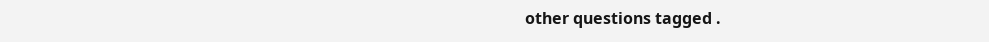other questions tagged .